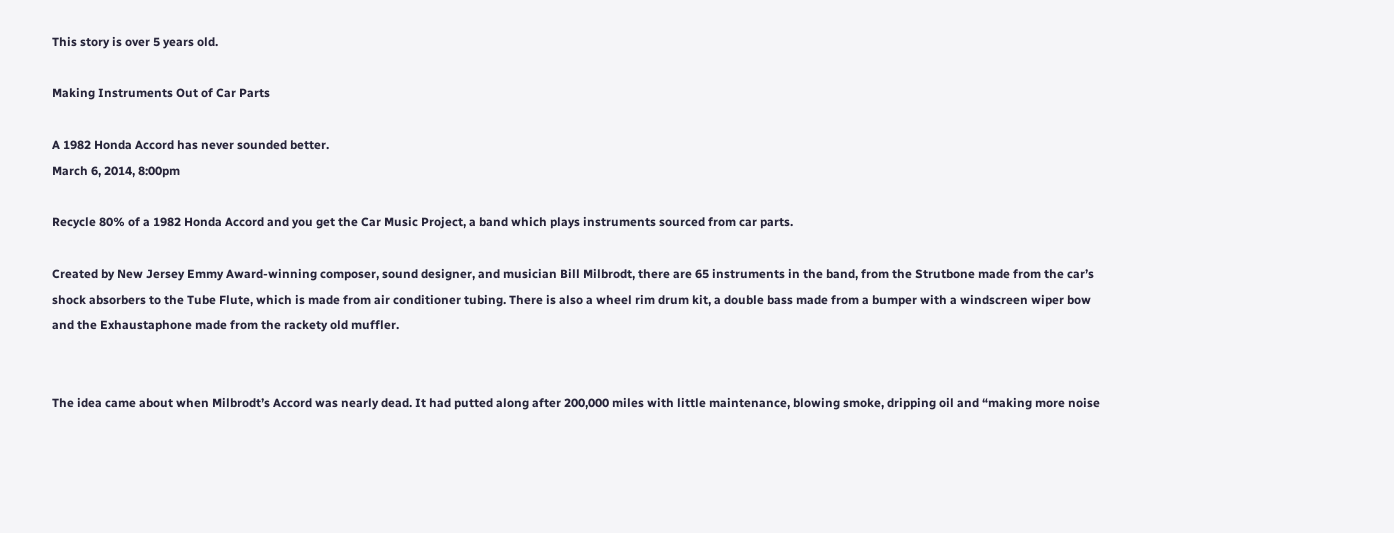This story is over 5 years old.

Making Instruments Out of Car Parts

A 1982 Honda Accord has never sounded better.
March 6, 2014, 8:00pm

Recycle 80% of a 1982 Honda Accord and you get the Car Music Project, a band which plays instruments sourced from car parts.

Created by New Jersey Emmy Award-winning composer, sound designer, and musician Bill Milbrodt, there are 65 instruments in the band, from the Strutbone made from the car’s shock absorbers to the Tube Flute, which is made from air conditioner tubing. There is also a wheel rim drum kit, a double bass made from a bumper with a windscreen wiper bow and the Exhaustaphone made from the rackety old muffler.


The idea came about when Milbrodt’s Accord was nearly dead. It had putted along after 200,000 miles with little maintenance, blowing smoke, dripping oil and “making more noise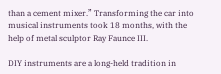than a cement mixer.” Transforming the car into musical instruments took 18 months, with the help of metal sculptor Ray Faunce III.

DIY instruments are a long-held tradition in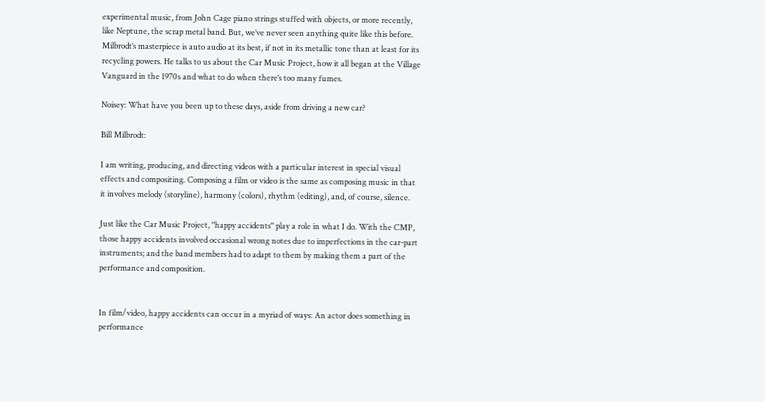experimental music, from John Cage piano strings stuffed with objects, or more recently, like Neptune, the scrap metal band. But, we’ve never seen anything quite like this before. Milbrodt’s masterpiece is auto audio at its best, if not in its metallic tone than at least for its recycling powers. He talks to us about the Car Music Project, how it all began at the Village Vanguard in the 1970s and what to do when there’s too many fumes.

Noisey: What have you been up to these days, aside from driving a new car?

Bill Milbrodt:

I am writing, producing, and directing videos with a particular interest in special visual effects and compositing. Composing a film or video is the same as composing music in that it involves melody (storyline), harmony (colors), rhythm (editing), and, of course, silence.

Just like the Car Music Project, "happy accidents" play a role in what I do. With the CMP, those happy accidents involved occasional wrong notes due to imperfections in the car-part instruments; and the band members had to adapt to them by making them a part of the performance and composition.


In film/video, happy accidents can occur in a myriad of ways: An actor does something in performance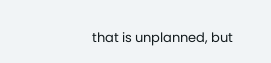that is unplanned, but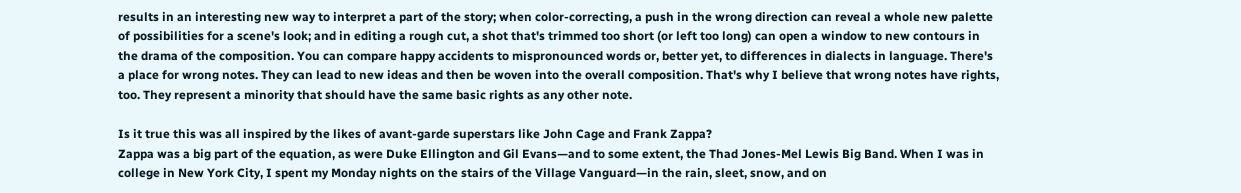results in an interesting new way to interpret a part of the story; when color-correcting, a push in the wrong direction can reveal a whole new palette of possibilities for a scene's look; and in editing a rough cut, a shot that's trimmed too short (or left too long) can open a window to new contours in the drama of the composition. You can compare happy accidents to mispronounced words or, better yet, to differences in dialects in language. There's a place for wrong notes. They can lead to new ideas and then be woven into the overall composition. That's why I believe that wrong notes have rights, too. They represent a minority that should have the same basic rights as any other note.

Is it true this was all inspired by the likes of avant-garde superstars like John Cage and Frank Zappa?
Zappa was a big part of the equation, as were Duke Ellington and Gil Evans—and to some extent, the Thad Jones-Mel Lewis Big Band. When I was in college in New York City, I spent my Monday nights on the stairs of the Village Vanguard—in the rain, sleet, snow, and on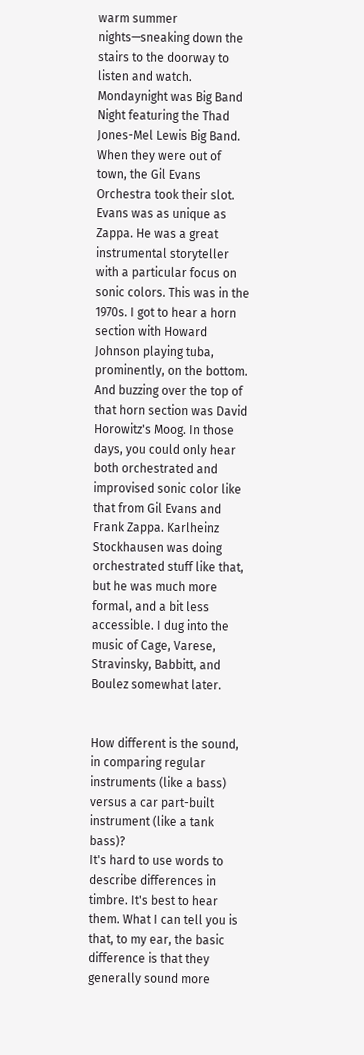warm summer nights—sneaking down the stairs to the doorway to listen and watch. Mondaynight was Big Band Night featuring the Thad Jones-Mel Lewis Big Band. When they were out of town, the Gil Evans Orchestra took their slot. Evans was as unique as Zappa. He was a great instrumental storyteller with a particular focus on sonic colors. This was in the 1970s. I got to hear a horn section with Howard Johnson playing tuba, prominently, on the bottom. And buzzing over the top of that horn section was David Horowitz's Moog. In those days, you could only hear both orchestrated and improvised sonic color like that from Gil Evans and Frank Zappa. Karlheinz Stockhausen was doing orchestrated stuff like that, but he was much more formal, and a bit less accessible. I dug into the music of Cage, Varese, Stravinsky, Babbitt, and Boulez somewhat later.


How different is the sound, in comparing regular instruments (like a bass) versus a car part-built instrument (like a tank bass)?
It's hard to use words to describe differences in timbre. It's best to hear them. What I can tell you is that, to my ear, the basic difference is that they generally sound more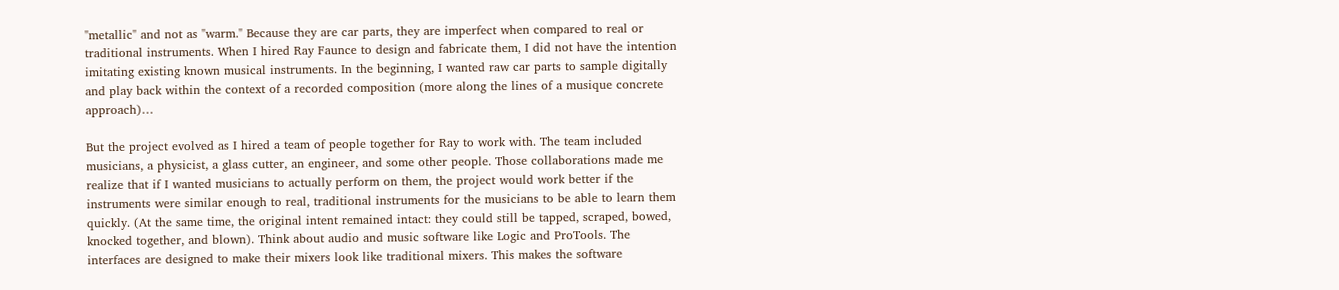"metallic" and not as "warm." Because they are car parts, they are imperfect when compared to real or traditional instruments. When I hired Ray Faunce to design and fabricate them, I did not have the intention imitating existing known musical instruments. In the beginning, I wanted raw car parts to sample digitally and play back within the context of a recorded composition (more along the lines of a musique concrete approach)…

But the project evolved as I hired a team of people together for Ray to work with. The team included musicians, a physicist, a glass cutter, an engineer, and some other people. Those collaborations made me realize that if I wanted musicians to actually perform on them, the project would work better if the instruments were similar enough to real, traditional instruments for the musicians to be able to learn them quickly. (At the same time, the original intent remained intact: they could still be tapped, scraped, bowed, knocked together, and blown). Think about audio and music software like Logic and ProTools. The interfaces are designed to make their mixers look like traditional mixers. This makes the software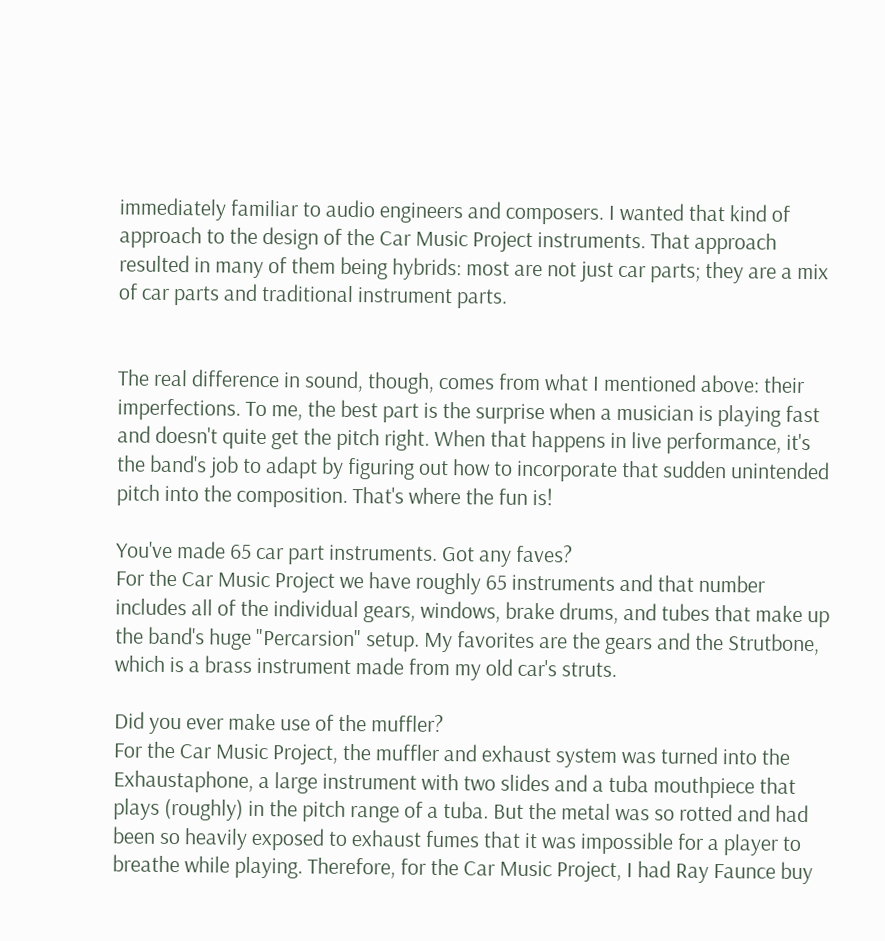immediately familiar to audio engineers and composers. I wanted that kind of approach to the design of the Car Music Project instruments. That approach resulted in many of them being hybrids: most are not just car parts; they are a mix of car parts and traditional instrument parts.


The real difference in sound, though, comes from what I mentioned above: their imperfections. To me, the best part is the surprise when a musician is playing fast and doesn't quite get the pitch right. When that happens in live performance, it's the band's job to adapt by figuring out how to incorporate that sudden unintended pitch into the composition. That's where the fun is!

You've made 65 car part instruments. Got any faves?
For the Car Music Project we have roughly 65 instruments and that number includes all of the individual gears, windows, brake drums, and tubes that make up the band's huge "Percarsion" setup. My favorites are the gears and the Strutbone, which is a brass instrument made from my old car's struts.

Did you ever make use of the muffler?
For the Car Music Project, the muffler and exhaust system was turned into the Exhaustaphone, a large instrument with two slides and a tuba mouthpiece that plays (roughly) in the pitch range of a tuba. But the metal was so rotted and had been so heavily exposed to exhaust fumes that it was impossible for a player to breathe while playing. Therefore, for the Car Music Project, I had Ray Faunce buy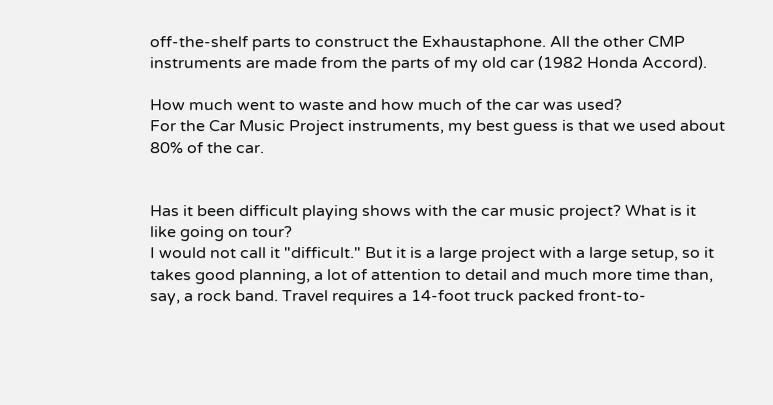off-the-shelf parts to construct the Exhaustaphone. All the other CMP instruments are made from the parts of my old car (1982 Honda Accord).

How much went to waste and how much of the car was used?
For the Car Music Project instruments, my best guess is that we used about 80% of the car.


Has it been difficult playing shows with the car music project? What is it like going on tour?
I would not call it "difficult." But it is a large project with a large setup, so it takes good planning, a lot of attention to detail and much more time than, say, a rock band. Travel requires a 14-foot truck packed front-to-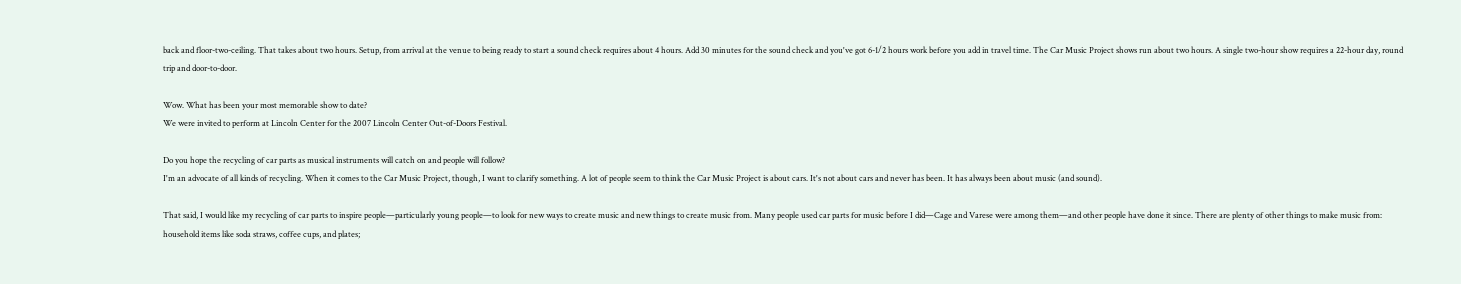back and floor-two-ceiling. That takes about two hours. Setup, from arrival at the venue to being ready to start a sound check requires about 4 hours. Add 30 minutes for the sound check and you've got 6-1/2 hours work before you add in travel time. The Car Music Project shows run about two hours. A single two-hour show requires a 22-hour day, round trip and door-to-door.

Wow. What has been your most memorable show to date?
We were invited to perform at Lincoln Center for the 2007 Lincoln Center Out-of-Doors Festival.

Do you hope the recycling of car parts as musical instruments will catch on and people will follow?
I'm an advocate of all kinds of recycling. When it comes to the Car Music Project, though, I want to clarify something. A lot of people seem to think the Car Music Project is about cars. It's not about cars and never has been. It has always been about music (and sound).

That said, I would like my recycling of car parts to inspire people—particularly young people—to look for new ways to create music and new things to create music from. Many people used car parts for music before I did—Cage and Varese were among them—and other people have done it since. There are plenty of other things to make music from: household items like soda straws, coffee cups, and plates;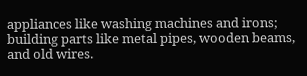appliances like washing machines and irons; building parts like metal pipes, wooden beams, and old wires.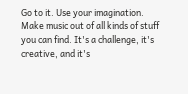Go to it. Use your imagination. Make music out of all kinds of stuff you can find. It's a challenge, it's creative, and it's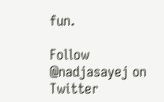fun.

Follow @nadjasayej on Twitter